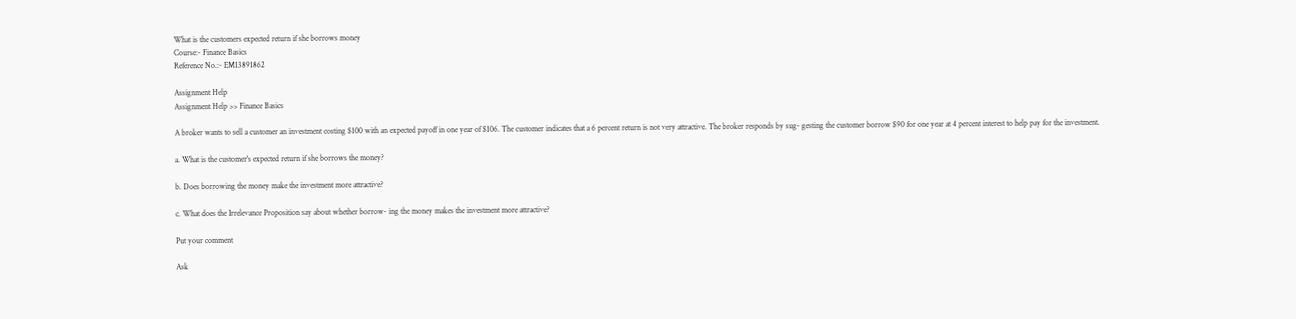What is the customers expected return if she borrows money
Course:- Finance Basics
Reference No.:- EM13891862

Assignment Help
Assignment Help >> Finance Basics

A broker wants to sell a customer an investment costing $100 with an expected payoff in one year of $106. The customer indicates that a 6 percent return is not very attractive. The broker responds by sug- gesting the customer borrow $90 for one year at 4 percent interest to help pay for the investment.

a. What is the customer's expected return if she borrows the money?

b. Does borrowing the money make the investment more attractive?

c. What does the Irrelevance Proposition say about whether borrow- ing the money makes the investment more attractive?

Put your comment

Ask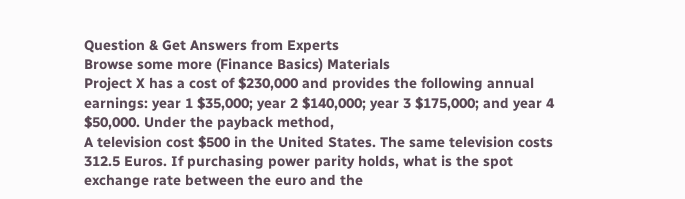Question & Get Answers from Experts
Browse some more (Finance Basics) Materials
Project X has a cost of $230,000 and provides the following annual earnings: year 1 $35,000; year 2 $140,000; year 3 $175,000; and year 4 $50,000. Under the payback method,
A television cost $500 in the United States. The same television costs 312.5 Euros. If purchasing power parity holds, what is the spot exchange rate between the euro and the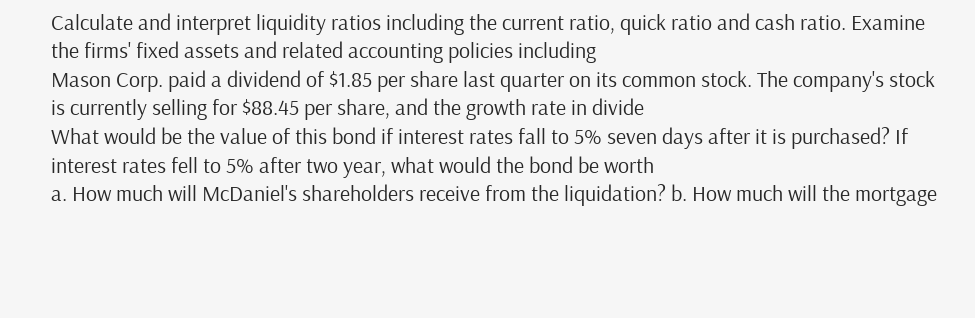Calculate and interpret liquidity ratios including the current ratio, quick ratio and cash ratio. Examine the firms' fixed assets and related accounting policies including
Mason Corp. paid a dividend of $1.85 per share last quarter on its common stock. The company's stock is currently selling for $88.45 per share, and the growth rate in divide
What would be the value of this bond if interest rates fall to 5% seven days after it is purchased? If interest rates fell to 5% after two year, what would the bond be worth
a. How much will McDaniel's shareholders receive from the liquidation? b. How much will the mortgage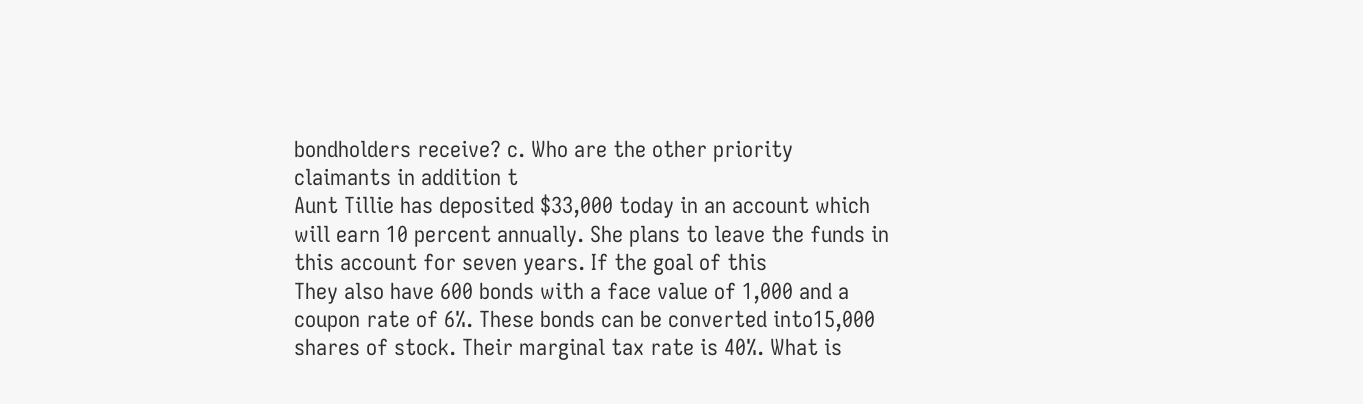bondholders receive? c. Who are the other priority claimants in addition t
Aunt Tillie has deposited $33,000 today in an account which will earn 10 percent annually. She plans to leave the funds in this account for seven years. If the goal of this
They also have 600 bonds with a face value of 1,000 and a coupon rate of 6%. These bonds can be converted into15,000 shares of stock. Their marginal tax rate is 40%. What is